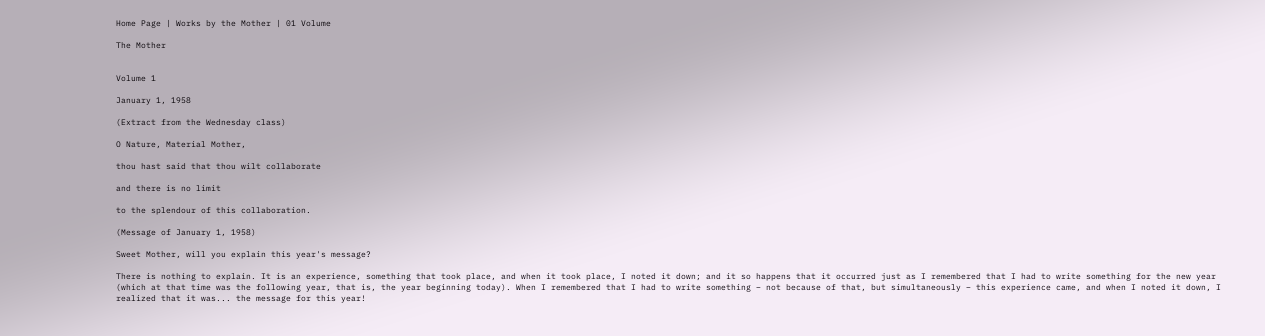Home Page | Works by the Mother | 01 Volume

The Mother


Volume 1

January 1, 1958

(Extract from the Wednesday class)

O Nature, Material Mother,

thou hast said that thou wilt collaborate

and there is no limit

to the splendour of this collaboration.

(Message of January 1, 1958)

Sweet Mother, will you explain this year's message?

There is nothing to explain. It is an experience, something that took place, and when it took place, I noted it down; and it so happens that it occurred just as I remembered that I had to write something for the new year (which at that time was the following year, that is, the year beginning today). When I remembered that I had to write something – not because of that, but simultaneously – this experience came, and when I noted it down, I realized that it was... the message for this year!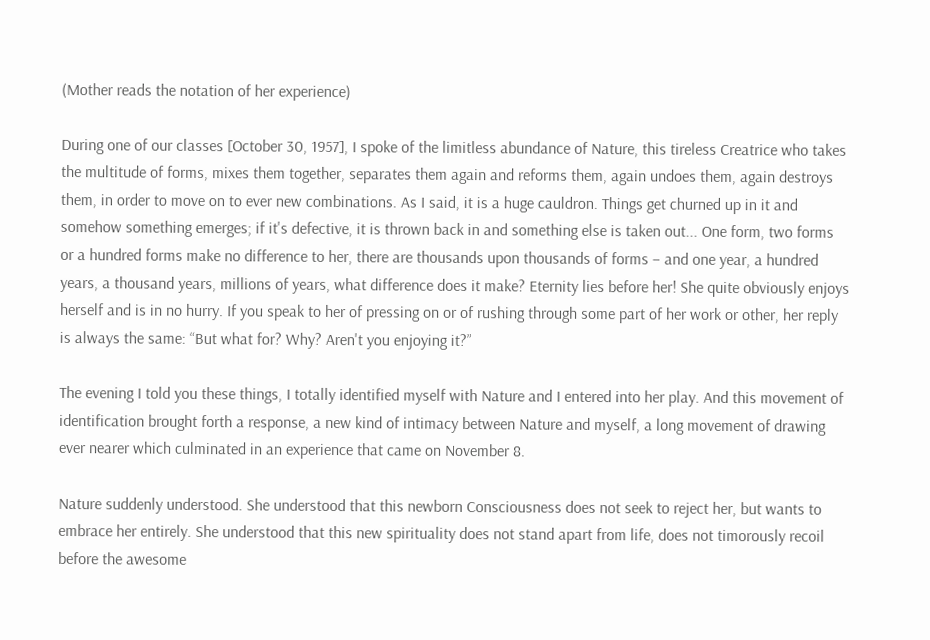(Mother reads the notation of her experience)

During one of our classes [October 30, 1957], I spoke of the limitless abundance of Nature, this tireless Creatrice who takes the multitude of forms, mixes them together, separates them again and reforms them, again undoes them, again destroys them, in order to move on to ever new combinations. As I said, it is a huge cauldron. Things get churned up in it and somehow something emerges; if it's defective, it is thrown back in and something else is taken out... One form, two forms or a hundred forms make no difference to her, there are thousands upon thousands of forms – and one year, a hundred years, a thousand years, millions of years, what difference does it make? Eternity lies before her! She quite obviously enjoys herself and is in no hurry. If you speak to her of pressing on or of rushing through some part of her work or other, her reply is always the same: “But what for? Why? Aren't you enjoying it?”

The evening I told you these things, I totally identified myself with Nature and I entered into her play. And this movement of identification brought forth a response, a new kind of intimacy between Nature and myself, a long movement of drawing ever nearer which culminated in an experience that came on November 8.

Nature suddenly understood. She understood that this newborn Consciousness does not seek to reject her, but wants to embrace her entirely. She understood that this new spirituality does not stand apart from life, does not timorously recoil before the awesome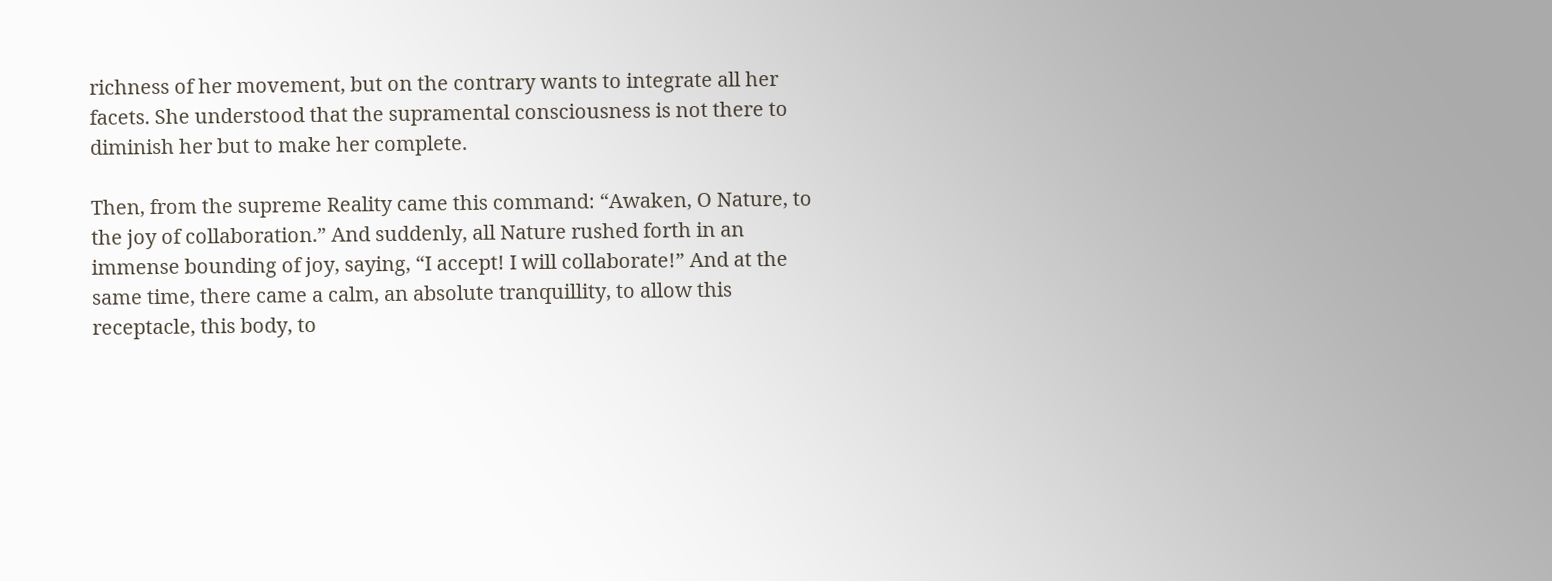richness of her movement, but on the contrary wants to integrate all her facets. She understood that the supramental consciousness is not there to diminish her but to make her complete.

Then, from the supreme Reality came this command: “Awaken, O Nature, to the joy of collaboration.” And suddenly, all Nature rushed forth in an immense bounding of joy, saying, “I accept! I will collaborate!” And at the same time, there came a calm, an absolute tranquillity, to allow this receptacle, this body, to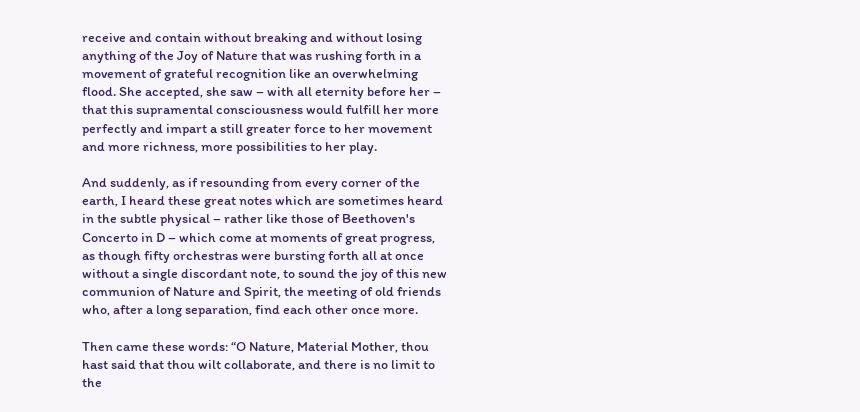receive and contain without breaking and without losing anything of the Joy of Nature that was rushing forth in a movement of grateful recognition like an overwhelming flood. She accepted, she saw – with all eternity before her – that this supramental consciousness would fulfill her more perfectly and impart a still greater force to her movement and more richness, more possibilities to her play.

And suddenly, as if resounding from every corner of the earth, I heard these great notes which are sometimes heard in the subtle physical – rather like those of Beethoven's Concerto in D – which come at moments of great progress, as though fifty orchestras were bursting forth all at once without a single discordant note, to sound the joy of this new communion of Nature and Spirit, the meeting of old friends who, after a long separation, find each other once more.

Then came these words: “O Nature, Material Mother, thou hast said that thou wilt collaborate, and there is no limit to the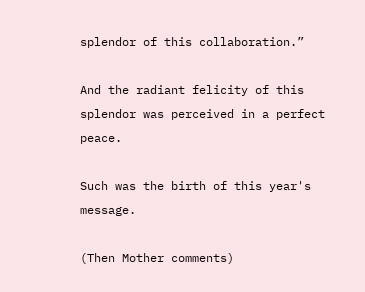splendor of this collaboration.”

And the radiant felicity of this splendor was perceived in a perfect peace.

Such was the birth of this year's message.

(Then Mother comments)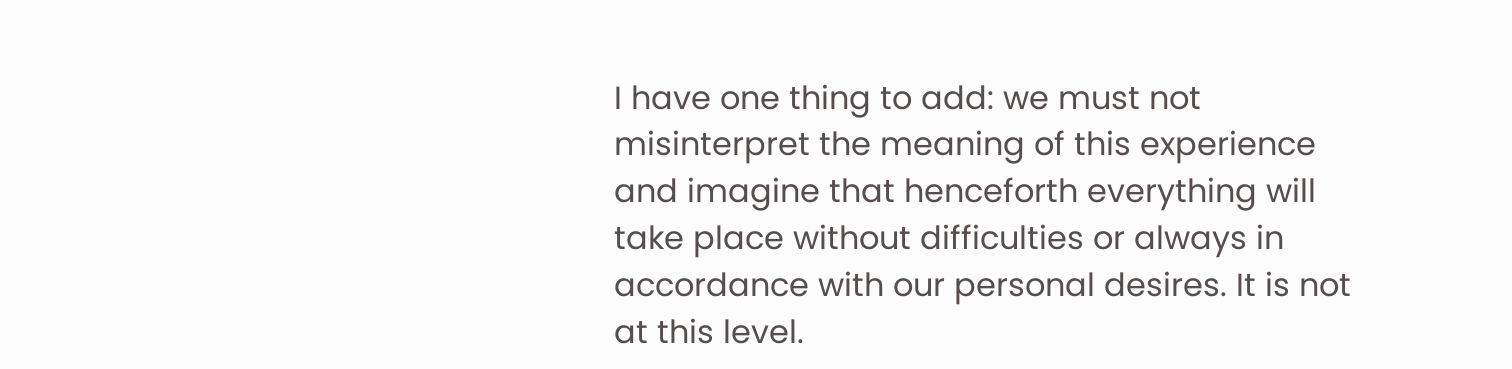I have one thing to add: we must not misinterpret the meaning of this experience and imagine that henceforth everything will take place without difficulties or always in accordance with our personal desires. It is not at this level.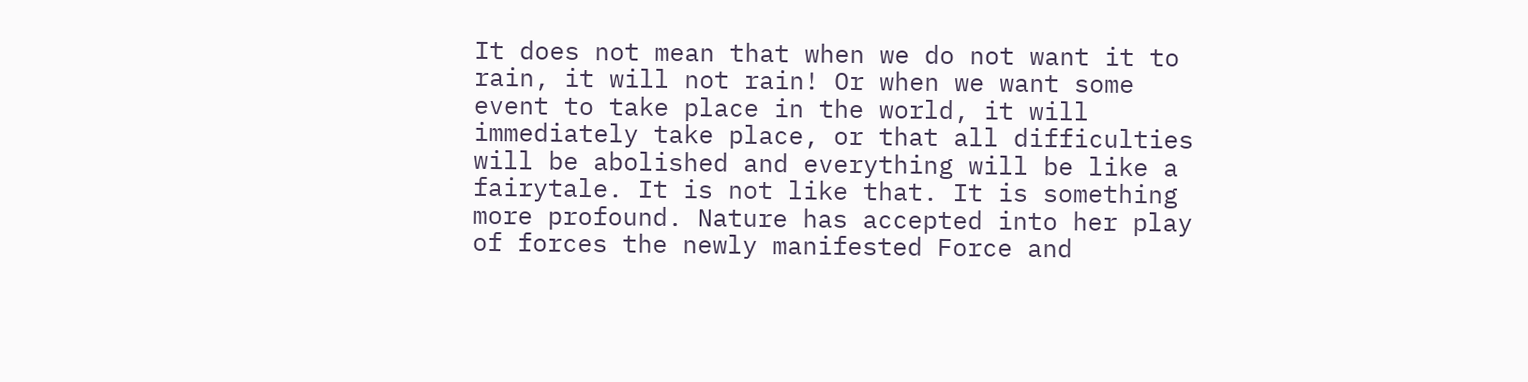It does not mean that when we do not want it to rain, it will not rain! Or when we want some event to take place in the world, it will immediately take place, or that all difficulties will be abolished and everything will be like a fairytale. It is not like that. It is something more profound. Nature has accepted into her play of forces the newly manifested Force and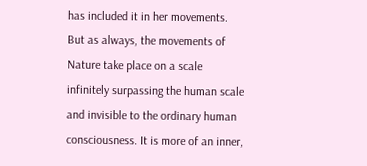has included it in her movements. But as always, the movements of Nature take place on a scale infinitely surpassing the human scale and invisible to the ordinary human consciousness. It is more of an inner,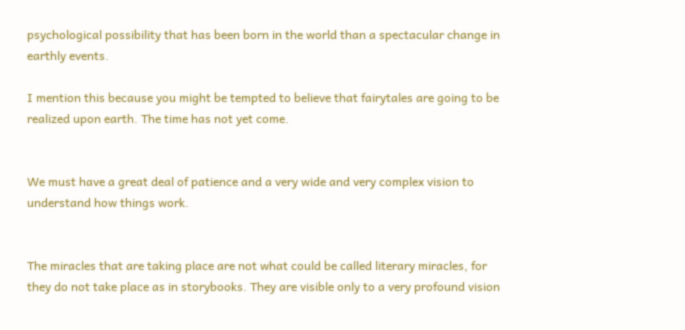psychological possibility that has been born in the world than a spectacular change in earthly events.

I mention this because you might be tempted to believe that fairytales are going to be realized upon earth. The time has not yet come.


We must have a great deal of patience and a very wide and very complex vision to understand how things work.


The miracles that are taking place are not what could be called literary miracles, for they do not take place as in storybooks. They are visible only to a very profound vision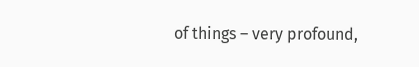of things – very profound,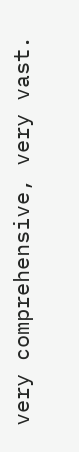very comprehensive, very vast.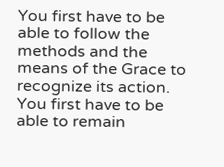You first have to be able to follow the methods and the means of the Grace to recognize its action. You first have to be able to remain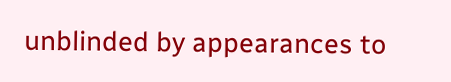unblinded by appearances to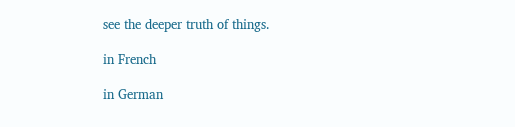see the deeper truth of things.

in French

in German